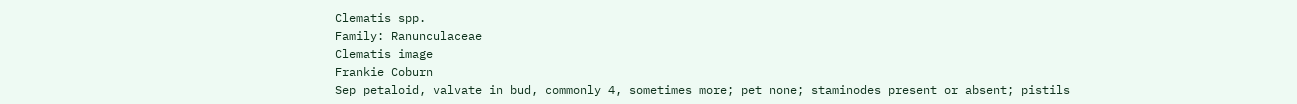Clematis spp.
Family: Ranunculaceae
Clematis image
Frankie Coburn
Sep petaloid, valvate in bud, commonly 4, sometimes more; pet none; staminodes present or absent; pistils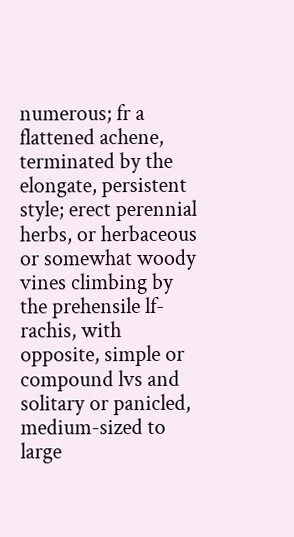numerous; fr a flattened achene, terminated by the elongate, persistent style; erect perennial herbs, or herbaceous or somewhat woody vines climbing by the prehensile lf-rachis, with opposite, simple or compound lvs and solitary or panicled, medium-sized to large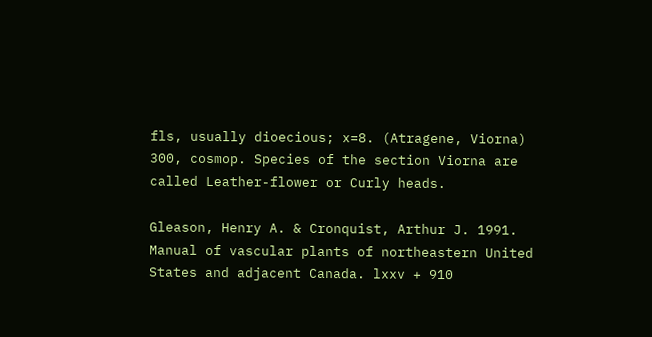fls, usually dioecious; x=8. (Atragene, Viorna) 300, cosmop. Species of the section Viorna are called Leather-flower or Curly heads.

Gleason, Henry A. & Cronquist, Arthur J. 1991. Manual of vascular plants of northeastern United States and adjacent Canada. lxxv + 910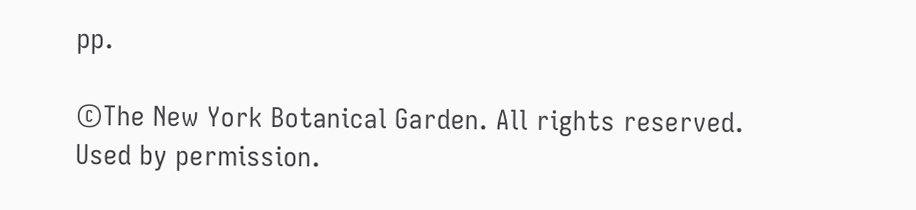pp.

©The New York Botanical Garden. All rights reserved. Used by permission.